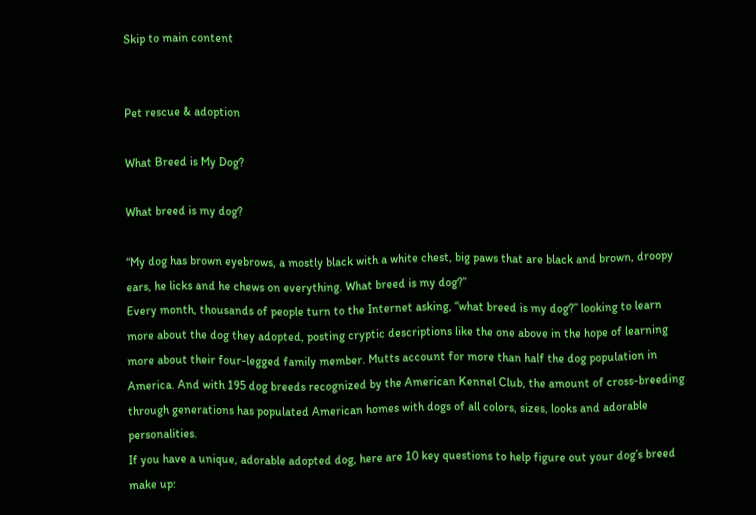Skip to main content


Pet rescue & adoption

What Breed is My Dog?

What breed is my dog?

“My dog has brown eyebrows, a mostly black with a white chest, big paws that are black and brown, droopy ears, he licks and he chews on everything. What breed is my dog?”
Every month, thousands of people turn to the Internet asking, “what breed is my dog?” looking to learn more about the dog they adopted, posting cryptic descriptions like the one above in the hope of learning more about their four-legged family member. Mutts account for more than half the dog population in America. And with 195 dog breeds recognized by the American Kennel Club, the amount of cross-breeding through generations has populated American homes with dogs of all colors, sizes, looks and adorable personalities.
If you have a unique, adorable adopted dog, here are 10 key questions to help figure out your dog’s breed make up: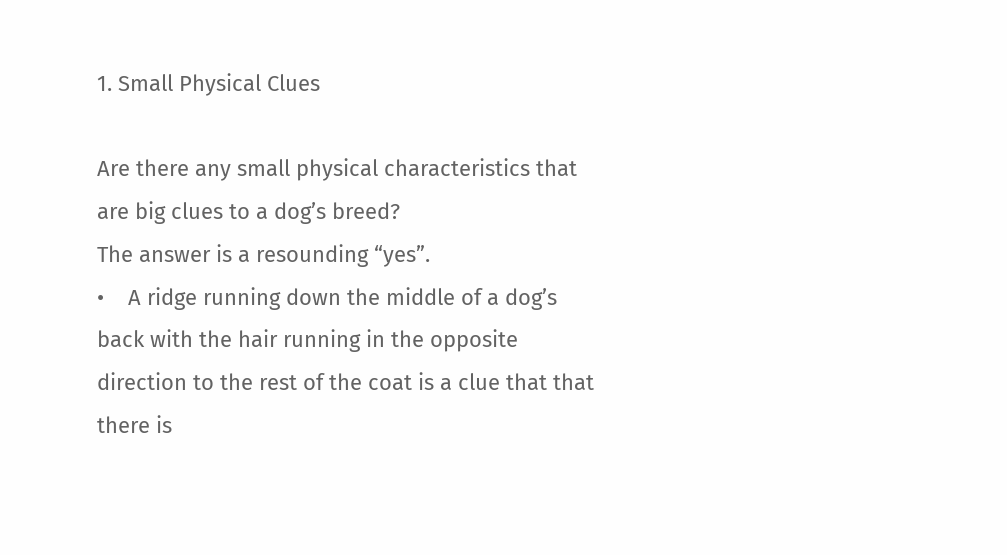1. Small Physical Clues

Are there any small physical characteristics that are big clues to a dog’s breed?
The answer is a resounding “yes”.
•    A ridge running down the middle of a dog’s back with the hair running in the opposite direction to the rest of the coat is a clue that that there is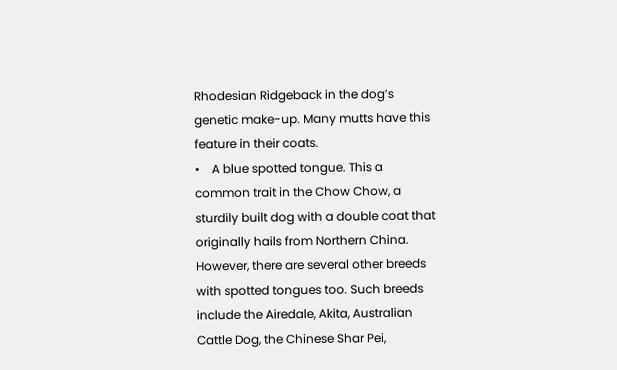Rhodesian Ridgeback in the dog’s genetic make-up. Many mutts have this feature in their coats.
•    A blue spotted tongue. This a common trait in the Chow Chow, a sturdily built dog with a double coat that originally hails from Northern China. However, there are several other breeds with spotted tongues too. Such breeds include the Airedale, Akita, Australian Cattle Dog, the Chinese Shar Pei,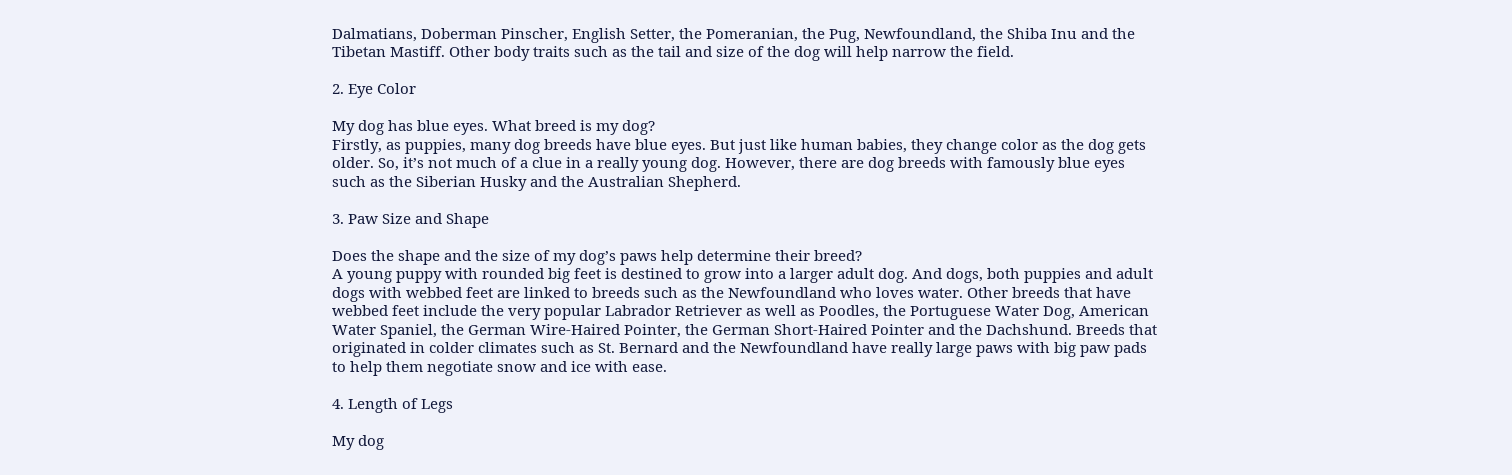Dalmatians, Doberman Pinscher, English Setter, the Pomeranian, the Pug, Newfoundland, the Shiba Inu and the Tibetan Mastiff. Other body traits such as the tail and size of the dog will help narrow the field.

2. Eye Color

My dog has blue eyes. What breed is my dog?
Firstly, as puppies, many dog breeds have blue eyes. But just like human babies, they change color as the dog gets older. So, it’s not much of a clue in a really young dog. However, there are dog breeds with famously blue eyes such as the Siberian Husky and the Australian Shepherd.

3. Paw Size and Shape

Does the shape and the size of my dog’s paws help determine their breed?
A young puppy with rounded big feet is destined to grow into a larger adult dog. And dogs, both puppies and adult dogs with webbed feet are linked to breeds such as the Newfoundland who loves water. Other breeds that have webbed feet include the very popular Labrador Retriever as well as Poodles, the Portuguese Water Dog, American Water Spaniel, the German Wire-Haired Pointer, the German Short-Haired Pointer and the Dachshund. Breeds that originated in colder climates such as St. Bernard and the Newfoundland have really large paws with big paw pads to help them negotiate snow and ice with ease.

4. Length of Legs

My dog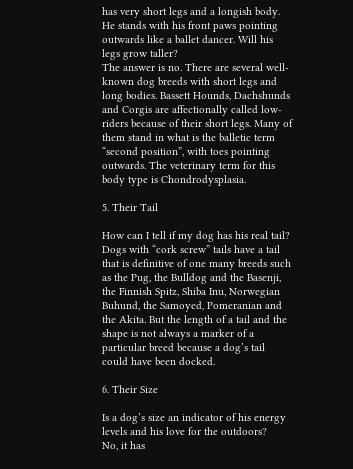has very short legs and a longish body. He stands with his front paws pointing outwards like a ballet dancer. Will his legs grow taller?
The answer is no. There are several well-known dog breeds with short legs and long bodies. Bassett Hounds, Dachshunds and Corgis are affectionally called low-riders because of their short legs. Many of them stand in what is the balletic term “second position”, with toes pointing outwards. The veterinary term for this body type is Chondrodysplasia.

5. Their Tail

How can I tell if my dog has his real tail?
Dogs with “cork screw” tails have a tail that is definitive of one many breeds such as the Pug, the Bulldog and the Basenji, the Finnish Spitz, Shiba Inu, Norwegian Buhund, the Samoyed, Pomeranian and the Akita. But the length of a tail and the shape is not always a marker of a particular breed because a dog’s tail could have been docked.

6. Their Size

Is a dog’s size an indicator of his energy levels and his love for the outdoors?
No, it has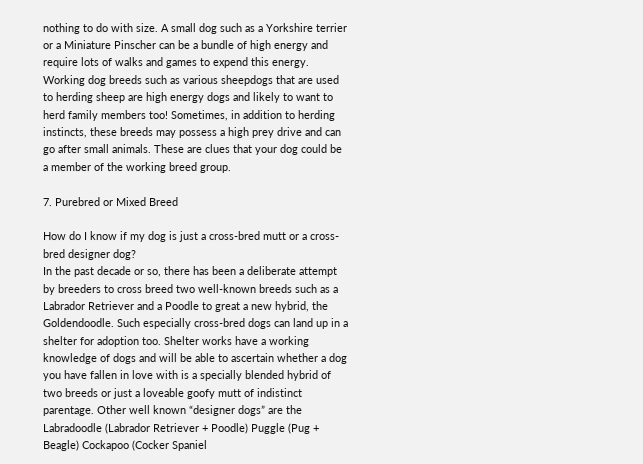nothing to do with size. A small dog such as a Yorkshire terrier or a Miniature Pinscher can be a bundle of high energy and require lots of walks and games to expend this energy. Working dog breeds such as various sheepdogs that are used to herding sheep are high energy dogs and likely to want to herd family members too! Sometimes, in addition to herding instincts, these breeds may possess a high prey drive and can go after small animals. These are clues that your dog could be a member of the working breed group.

7. Purebred or Mixed Breed

How do I know if my dog is just a cross-bred mutt or a cross-bred designer dog?
In the past decade or so, there has been a deliberate attempt by breeders to cross breed two well-known breeds such as a Labrador Retriever and a Poodle to great a new hybrid, the Goldendoodle. Such especially cross-bred dogs can land up in a shelter for adoption too. Shelter works have a working knowledge of dogs and will be able to ascertain whether a dog you have fallen in love with is a specially blended hybrid of two breeds or just a loveable goofy mutt of indistinct parentage. Other well known “designer dogs” are the Labradoodle (Labrador Retriever + Poodle) Puggle (Pug + Beagle) Cockapoo (Cocker Spaniel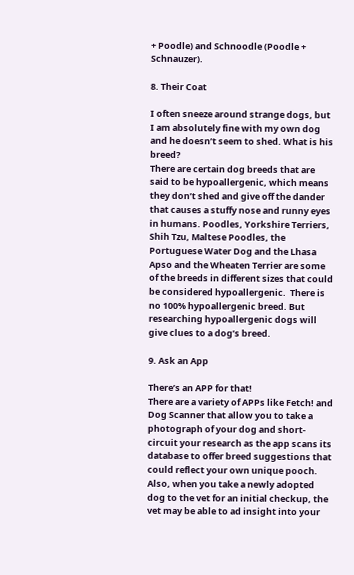+ Poodle) and Schnoodle (Poodle + Schnauzer).

8. Their Coat

I often sneeze around strange dogs, but I am absolutely fine with my own dog and he doesn’t seem to shed. What is his breed?
There are certain dog breeds that are said to be hypoallergenic, which means they don’t shed and give off the dander that causes a stuffy nose and runny eyes in humans. Poodles, Yorkshire Terriers, Shih Tzu, Maltese Poodles, the Portuguese Water Dog and the Lhasa Apso and the Wheaten Terrier are some of the breeds in different sizes that could be considered hypoallergenic.  There is no 100% hypoallergenic breed. But researching hypoallergenic dogs will give clues to a dog’s breed.

9. Ask an App

There’s an APP for that!
There are a variety of APPs like Fetch! and Dog Scanner that allow you to take a photograph of your dog and short-circuit your research as the app scans its database to offer breed suggestions that could reflect your own unique pooch. Also, when you take a newly adopted dog to the vet for an initial checkup, the vet may be able to ad insight into your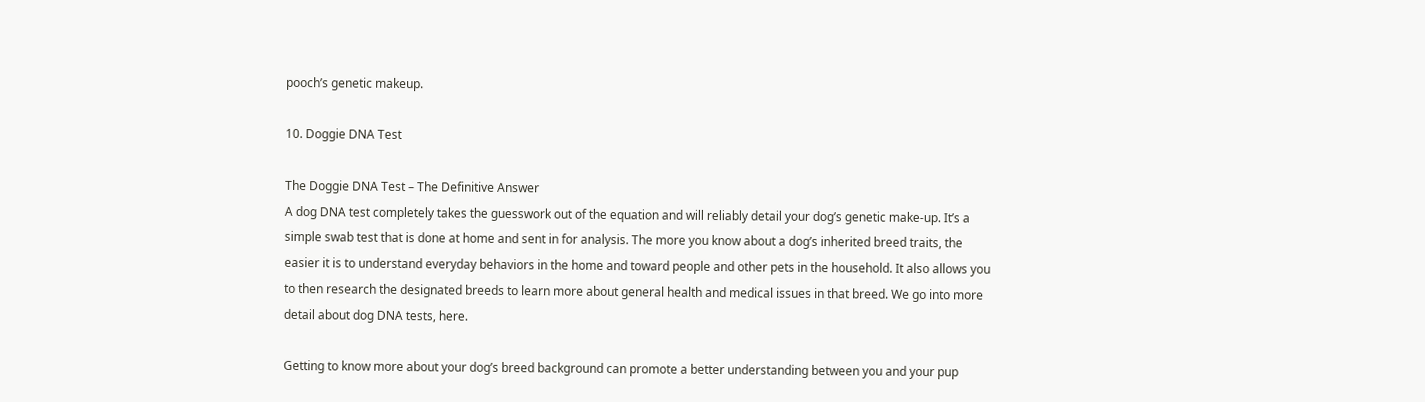pooch’s genetic makeup.

10. Doggie DNA Test

The Doggie DNA Test – The Definitive Answer
A dog DNA test completely takes the guesswork out of the equation and will reliably detail your dog’s genetic make-up. It’s a simple swab test that is done at home and sent in for analysis. The more you know about a dog’s inherited breed traits, the easier it is to understand everyday behaviors in the home and toward people and other pets in the household. It also allows you to then research the designated breeds to learn more about general health and medical issues in that breed. We go into more detail about dog DNA tests, here.

Getting to know more about your dog’s breed background can promote a better understanding between you and your pup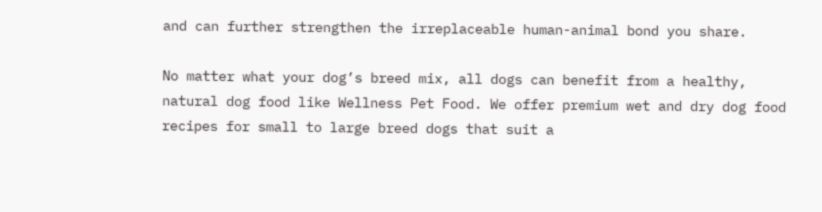and can further strengthen the irreplaceable human-animal bond you share.

No matter what your dog’s breed mix, all dogs can benefit from a healthy, natural dog food like Wellness Pet Food. We offer premium wet and dry dog food recipes for small to large breed dogs that suit a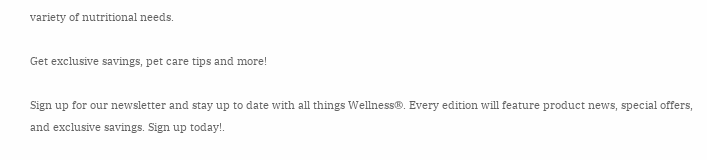variety of nutritional needs.

Get exclusive savings, pet care tips and more!

Sign up for our newsletter and stay up to date with all things Wellness®. Every edition will feature product news, special offers, and exclusive savings. Sign up today!.